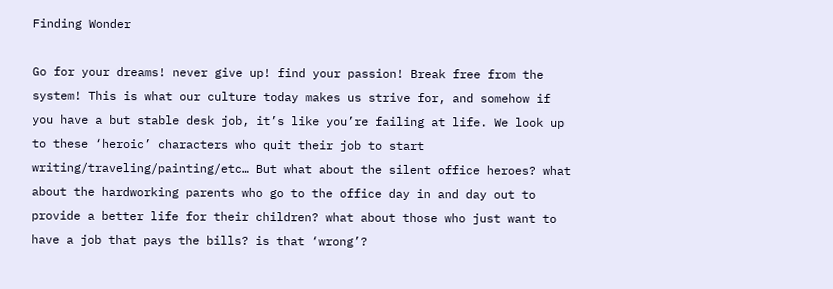Finding Wonder

Go for your dreams! never give up! find your passion! Break free from the system! This is what our culture today makes us strive for, and somehow if you have a but stable desk job, it’s like you’re failing at life. We look up to these ‘heroic’ characters who quit their job to start writing/traveling/painting/etc… But what about the silent office heroes? what about the hardworking parents who go to the office day in and day out to provide a better life for their children? what about those who just want to have a job that pays the bills? is that ‘wrong’?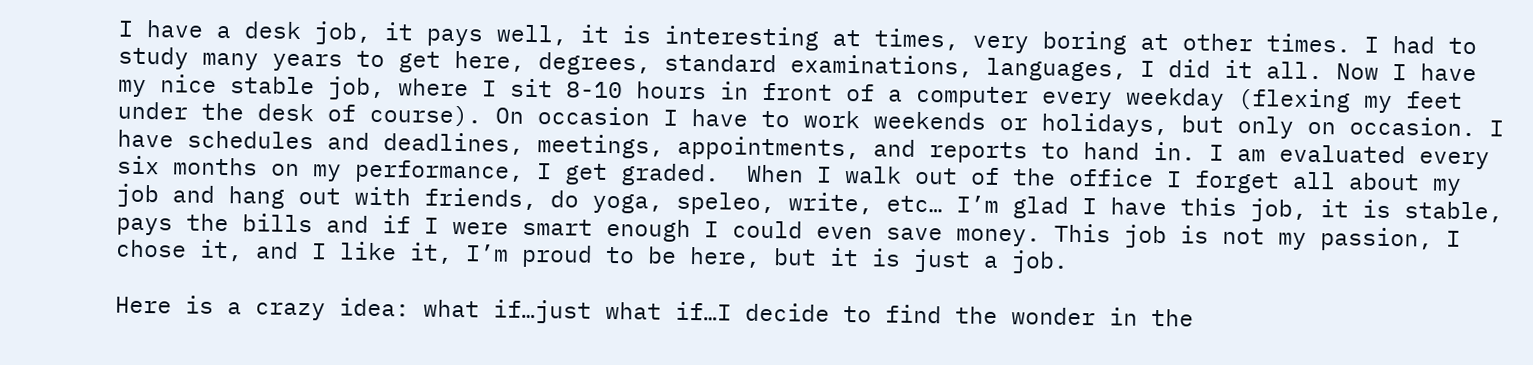I have a desk job, it pays well, it is interesting at times, very boring at other times. I had to study many years to get here, degrees, standard examinations, languages, I did it all. Now I have my nice stable job, where I sit 8-10 hours in front of a computer every weekday (flexing my feet under the desk of course). On occasion I have to work weekends or holidays, but only on occasion. I have schedules and deadlines, meetings, appointments, and reports to hand in. I am evaluated every six months on my performance, I get graded.  When I walk out of the office I forget all about my job and hang out with friends, do yoga, speleo, write, etc… I’m glad I have this job, it is stable, pays the bills and if I were smart enough I could even save money. This job is not my passion, I chose it, and I like it, I’m proud to be here, but it is just a job.

Here is a crazy idea: what if…just what if…I decide to find the wonder in the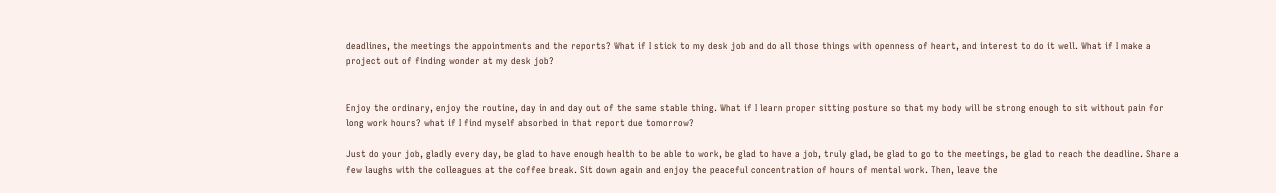deadlines, the meetings the appointments and the reports? What if I stick to my desk job and do all those things with openness of heart, and interest to do it well. What if I make a project out of finding wonder at my desk job?


Enjoy the ordinary, enjoy the routine, day in and day out of the same stable thing. What if I learn proper sitting posture so that my body will be strong enough to sit without pain for long work hours? what if I find myself absorbed in that report due tomorrow?

Just do your job, gladly every day, be glad to have enough health to be able to work, be glad to have a job, truly glad, be glad to go to the meetings, be glad to reach the deadline. Share a few laughs with the colleagues at the coffee break. Sit down again and enjoy the peaceful concentration of hours of mental work. Then, leave the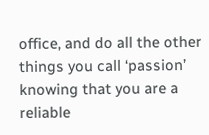office, and do all the other things you call ‘passion’ knowing that you are a reliable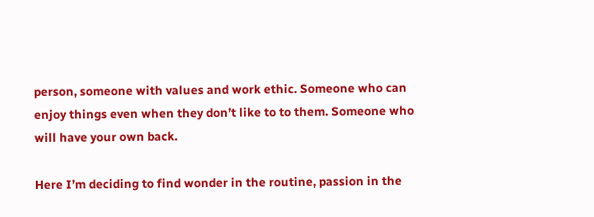person, someone with values and work ethic. Someone who can enjoy things even when they don’t like to to them. Someone who will have your own back.

Here I’m deciding to find wonder in the routine, passion in the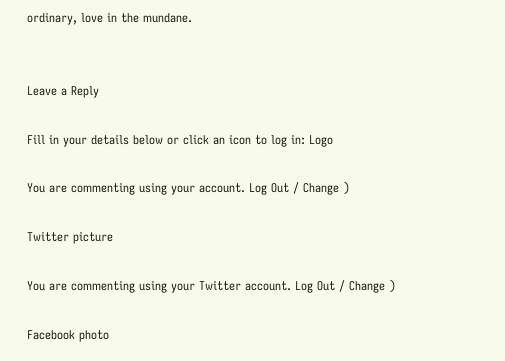ordinary, love in the mundane.


Leave a Reply

Fill in your details below or click an icon to log in: Logo

You are commenting using your account. Log Out / Change )

Twitter picture

You are commenting using your Twitter account. Log Out / Change )

Facebook photo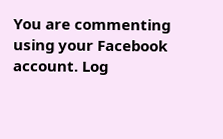You are commenting using your Facebook account. Log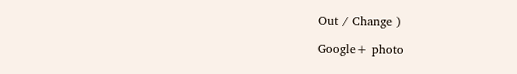Out / Change )

Google+ photo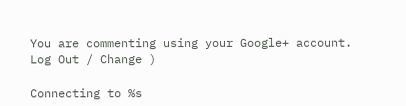You are commenting using your Google+ account. Log Out / Change )

Connecting to %s